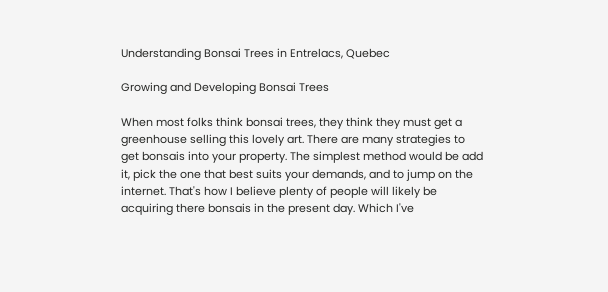Understanding Bonsai Trees in Entrelacs, Quebec

Growing and Developing Bonsai Trees

When most folks think bonsai trees, they think they must get a greenhouse selling this lovely art. There are many strategies to get bonsais into your property. The simplest method would be add it, pick the one that best suits your demands, and to jump on the internet. That's how I believe plenty of people will likely be acquiring there bonsais in the present day. Which I've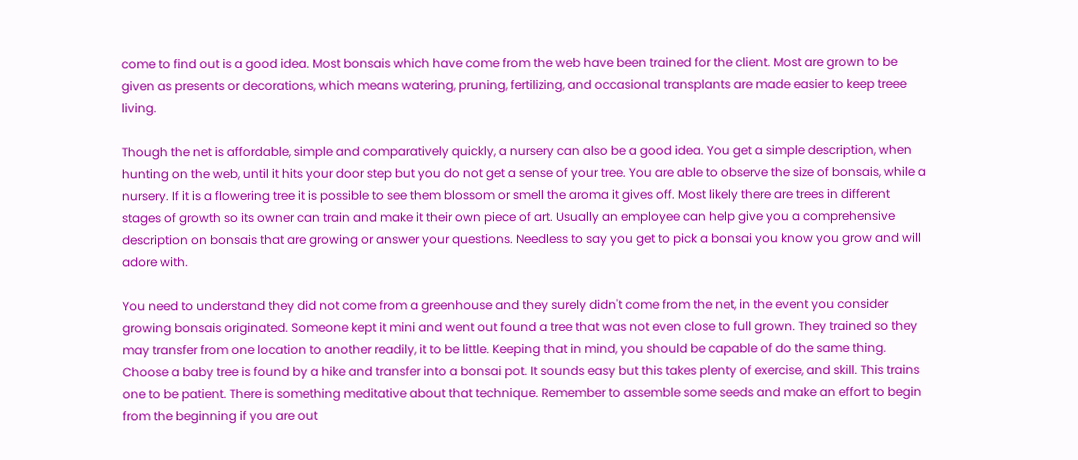come to find out is a good idea. Most bonsais which have come from the web have been trained for the client. Most are grown to be given as presents or decorations, which means watering, pruning, fertilizing, and occasional transplants are made easier to keep treee living.

Though the net is affordable, simple and comparatively quickly, a nursery can also be a good idea. You get a simple description, when hunting on the web, until it hits your door step but you do not get a sense of your tree. You are able to observe the size of bonsais, while a nursery. If it is a flowering tree it is possible to see them blossom or smell the aroma it gives off. Most likely there are trees in different stages of growth so its owner can train and make it their own piece of art. Usually an employee can help give you a comprehensive description on bonsais that are growing or answer your questions. Needless to say you get to pick a bonsai you know you grow and will adore with.

You need to understand they did not come from a greenhouse and they surely didn't come from the net, in the event you consider growing bonsais originated. Someone kept it mini and went out found a tree that was not even close to full grown. They trained so they may transfer from one location to another readily, it to be little. Keeping that in mind, you should be capable of do the same thing. Choose a baby tree is found by a hike and transfer into a bonsai pot. It sounds easy but this takes plenty of exercise, and skill. This trains one to be patient. There is something meditative about that technique. Remember to assemble some seeds and make an effort to begin from the beginning if you are out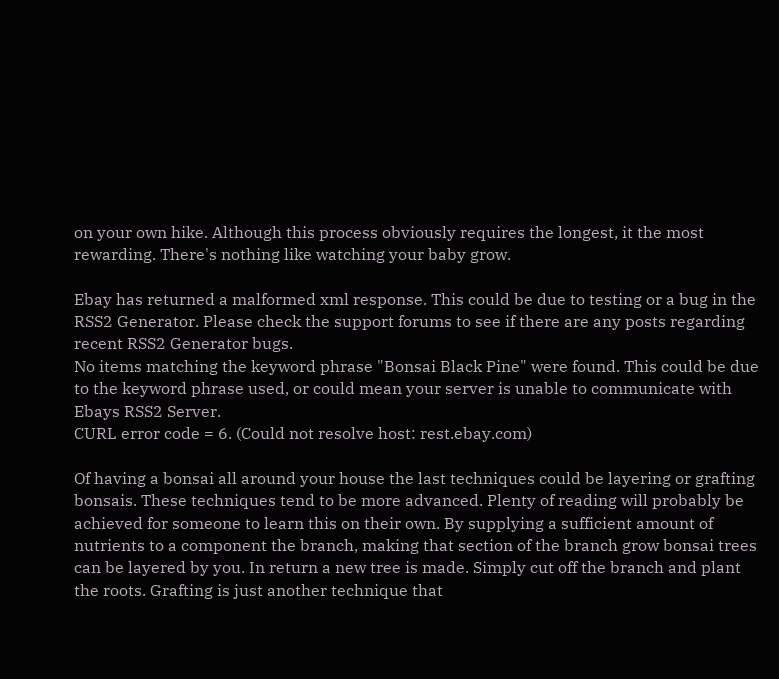on your own hike. Although this process obviously requires the longest, it the most rewarding. There's nothing like watching your baby grow.

Ebay has returned a malformed xml response. This could be due to testing or a bug in the RSS2 Generator. Please check the support forums to see if there are any posts regarding recent RSS2 Generator bugs.
No items matching the keyword phrase "Bonsai Black Pine" were found. This could be due to the keyword phrase used, or could mean your server is unable to communicate with Ebays RSS2 Server.
CURL error code = 6. (Could not resolve host: rest.ebay.com)

Of having a bonsai all around your house the last techniques could be layering or grafting bonsais. These techniques tend to be more advanced. Plenty of reading will probably be achieved for someone to learn this on their own. By supplying a sufficient amount of nutrients to a component the branch, making that section of the branch grow bonsai trees can be layered by you. In return a new tree is made. Simply cut off the branch and plant the roots. Grafting is just another technique that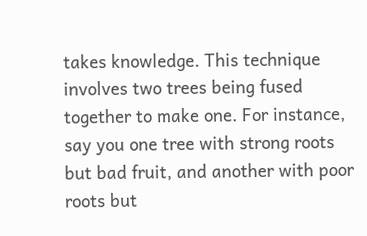takes knowledge. This technique involves two trees being fused together to make one. For instance, say you one tree with strong roots but bad fruit, and another with poor roots but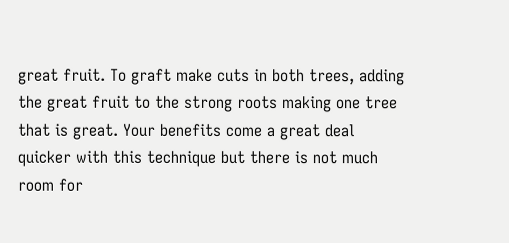great fruit. To graft make cuts in both trees, adding the great fruit to the strong roots making one tree that is great. Your benefits come a great deal quicker with this technique but there is not much room for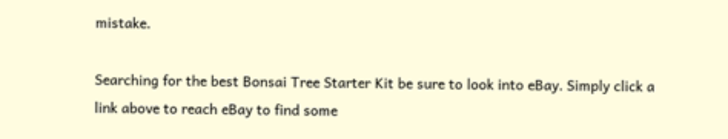mistake.

Searching for the best Bonsai Tree Starter Kit be sure to look into eBay. Simply click a link above to reach eBay to find some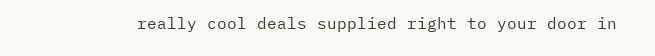really cool deals supplied right to your door in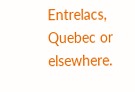Entrelacs, Quebec or elsewhere.